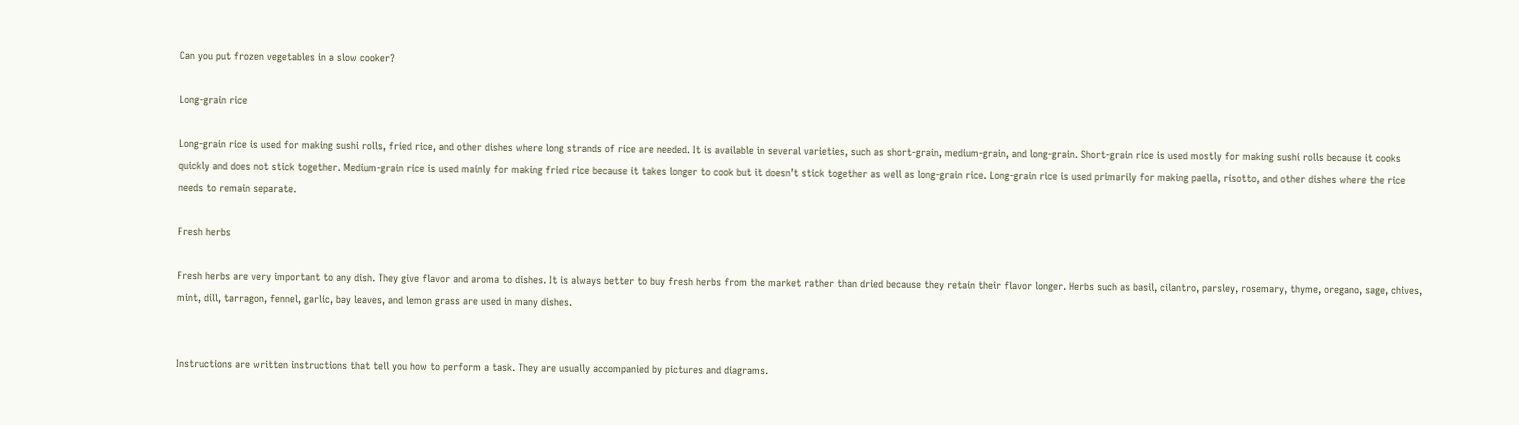Can you put frozen vegetables in a slow cooker?

Long-grain rice

Long-grain rice is used for making sushi rolls, fried rice, and other dishes where long strands of rice are needed. It is available in several varieties, such as short-grain, medium-grain, and long-grain. Short-grain rice is used mostly for making sushi rolls because it cooks quickly and does not stick together. Medium-grain rice is used mainly for making fried rice because it takes longer to cook but it doesn’t stick together as well as long-grain rice. Long-grain rice is used primarily for making paella, risotto, and other dishes where the rice needs to remain separate.

Fresh herbs

Fresh herbs are very important to any dish. They give flavor and aroma to dishes. It is always better to buy fresh herbs from the market rather than dried because they retain their flavor longer. Herbs such as basil, cilantro, parsley, rosemary, thyme, oregano, sage, chives, mint, dill, tarragon, fennel, garlic, bay leaves, and lemon grass are used in many dishes.


Instructions are written instructions that tell you how to perform a task. They are usually accompanied by pictures and diagrams.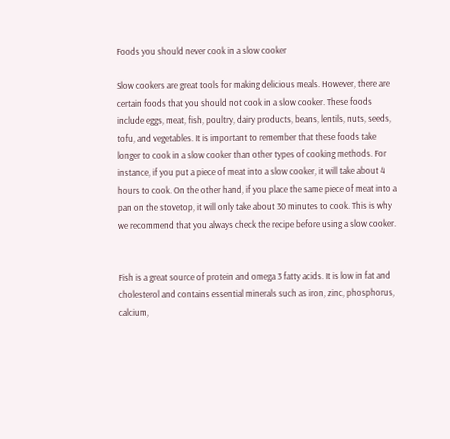Foods you should never cook in a slow cooker

Slow cookers are great tools for making delicious meals. However, there are certain foods that you should not cook in a slow cooker. These foods include eggs, meat, fish, poultry, dairy products, beans, lentils, nuts, seeds, tofu, and vegetables. It is important to remember that these foods take longer to cook in a slow cooker than other types of cooking methods. For instance, if you put a piece of meat into a slow cooker, it will take about 4 hours to cook. On the other hand, if you place the same piece of meat into a pan on the stovetop, it will only take about 30 minutes to cook. This is why we recommend that you always check the recipe before using a slow cooker.


Fish is a great source of protein and omega 3 fatty acids. It is low in fat and cholesterol and contains essential minerals such as iron, zinc, phosphorus, calcium,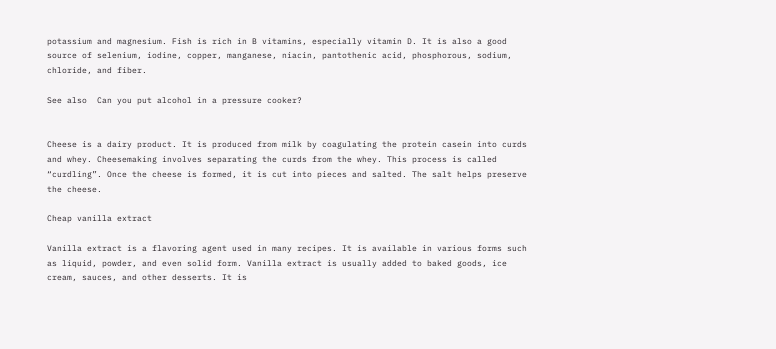potassium and magnesium. Fish is rich in B vitamins, especially vitamin D. It is also a good source of selenium, iodine, copper, manganese, niacin, pantothenic acid, phosphorous, sodium, chloride, and fiber.

See also  Can you put alcohol in a pressure cooker?


Cheese is a dairy product. It is produced from milk by coagulating the protein casein into curds and whey. Cheesemaking involves separating the curds from the whey. This process is called “curdling”. Once the cheese is formed, it is cut into pieces and salted. The salt helps preserve the cheese.

Cheap vanilla extract

Vanilla extract is a flavoring agent used in many recipes. It is available in various forms such as liquid, powder, and even solid form. Vanilla extract is usually added to baked goods, ice cream, sauces, and other desserts. It is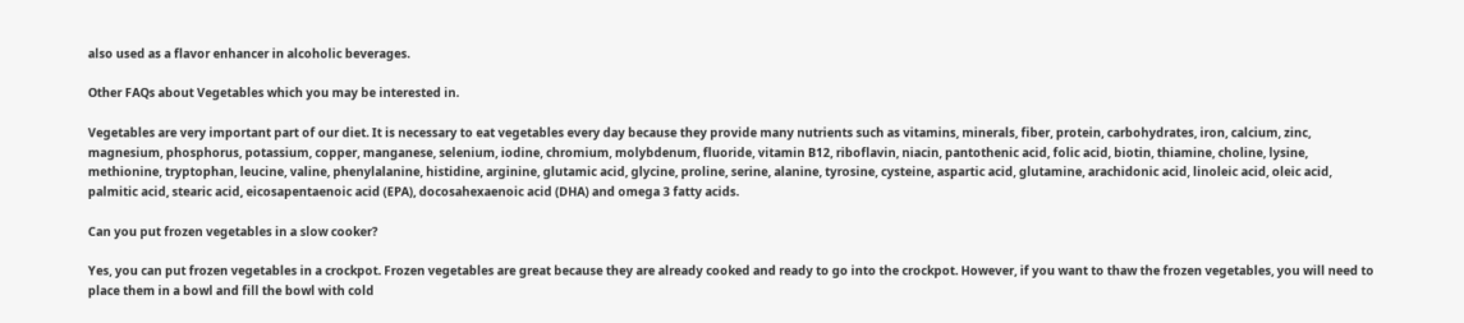also used as a flavor enhancer in alcoholic beverages.

Other FAQs about Vegetables which you may be interested in.

Vegetables are very important part of our diet. It is necessary to eat vegetables every day because they provide many nutrients such as vitamins, minerals, fiber, protein, carbohydrates, iron, calcium, zinc, magnesium, phosphorus, potassium, copper, manganese, selenium, iodine, chromium, molybdenum, fluoride, vitamin B12, riboflavin, niacin, pantothenic acid, folic acid, biotin, thiamine, choline, lysine, methionine, tryptophan, leucine, valine, phenylalanine, histidine, arginine, glutamic acid, glycine, proline, serine, alanine, tyrosine, cysteine, aspartic acid, glutamine, arachidonic acid, linoleic acid, oleic acid, palmitic acid, stearic acid, eicosapentaenoic acid (EPA), docosahexaenoic acid (DHA) and omega 3 fatty acids.

Can you put frozen vegetables in a slow cooker?

Yes, you can put frozen vegetables in a crockpot. Frozen vegetables are great because they are already cooked and ready to go into the crockpot. However, if you want to thaw the frozen vegetables, you will need to place them in a bowl and fill the bowl with cold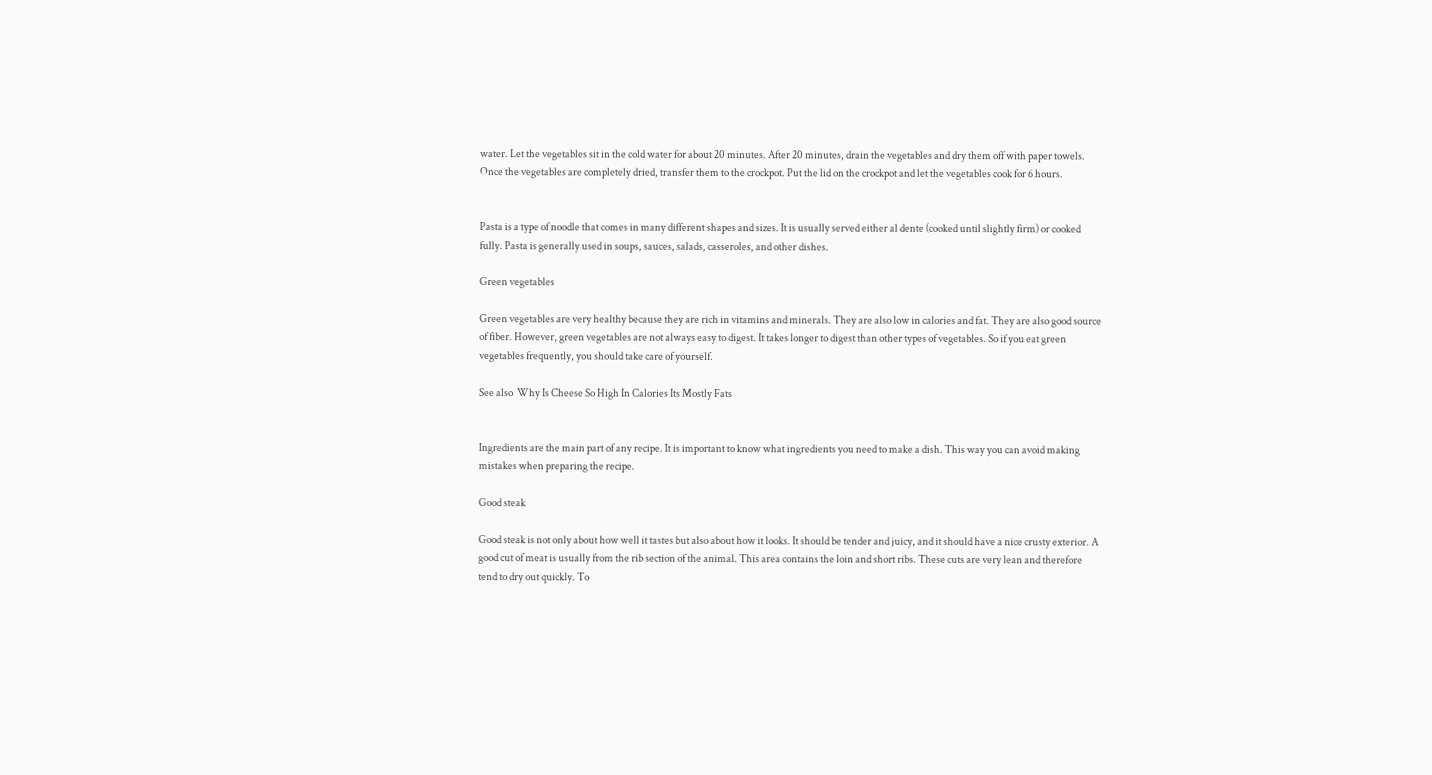water. Let the vegetables sit in the cold water for about 20 minutes. After 20 minutes, drain the vegetables and dry them off with paper towels. Once the vegetables are completely dried, transfer them to the crockpot. Put the lid on the crockpot and let the vegetables cook for 6 hours.


Pasta is a type of noodle that comes in many different shapes and sizes. It is usually served either al dente (cooked until slightly firm) or cooked fully. Pasta is generally used in soups, sauces, salads, casseroles, and other dishes.

Green vegetables

Green vegetables are very healthy because they are rich in vitamins and minerals. They are also low in calories and fat. They are also good source of fiber. However, green vegetables are not always easy to digest. It takes longer to digest than other types of vegetables. So if you eat green vegetables frequently, you should take care of yourself.

See also  Why Is Cheese So High In Calories Its Mostly Fats


Ingredients are the main part of any recipe. It is important to know what ingredients you need to make a dish. This way you can avoid making mistakes when preparing the recipe.

Good steak

Good steak is not only about how well it tastes but also about how it looks. It should be tender and juicy, and it should have a nice crusty exterior. A good cut of meat is usually from the rib section of the animal. This area contains the loin and short ribs. These cuts are very lean and therefore tend to dry out quickly. To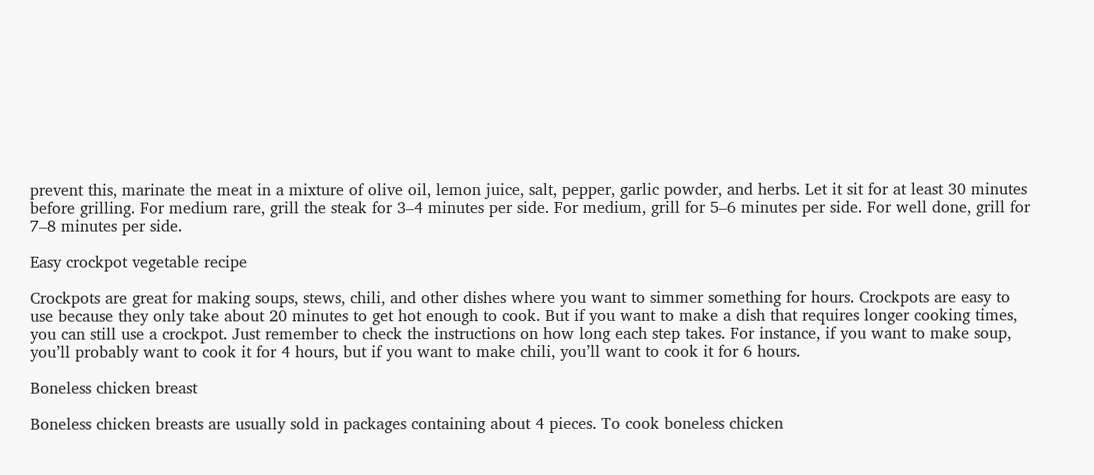prevent this, marinate the meat in a mixture of olive oil, lemon juice, salt, pepper, garlic powder, and herbs. Let it sit for at least 30 minutes before grilling. For medium rare, grill the steak for 3–4 minutes per side. For medium, grill for 5–6 minutes per side. For well done, grill for 7–8 minutes per side.

Easy crockpot vegetable recipe

Crockpots are great for making soups, stews, chili, and other dishes where you want to simmer something for hours. Crockpots are easy to use because they only take about 20 minutes to get hot enough to cook. But if you want to make a dish that requires longer cooking times, you can still use a crockpot. Just remember to check the instructions on how long each step takes. For instance, if you want to make soup, you’ll probably want to cook it for 4 hours, but if you want to make chili, you’ll want to cook it for 6 hours.

Boneless chicken breast

Boneless chicken breasts are usually sold in packages containing about 4 pieces. To cook boneless chicken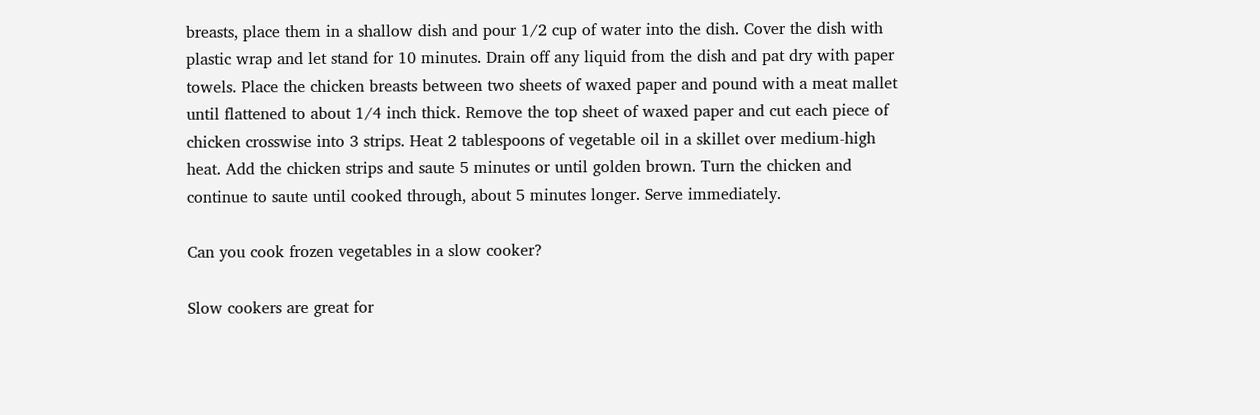breasts, place them in a shallow dish and pour 1/2 cup of water into the dish. Cover the dish with plastic wrap and let stand for 10 minutes. Drain off any liquid from the dish and pat dry with paper towels. Place the chicken breasts between two sheets of waxed paper and pound with a meat mallet until flattened to about 1/4 inch thick. Remove the top sheet of waxed paper and cut each piece of chicken crosswise into 3 strips. Heat 2 tablespoons of vegetable oil in a skillet over medium-high heat. Add the chicken strips and saute 5 minutes or until golden brown. Turn the chicken and continue to saute until cooked through, about 5 minutes longer. Serve immediately.

Can you cook frozen vegetables in a slow cooker?

Slow cookers are great for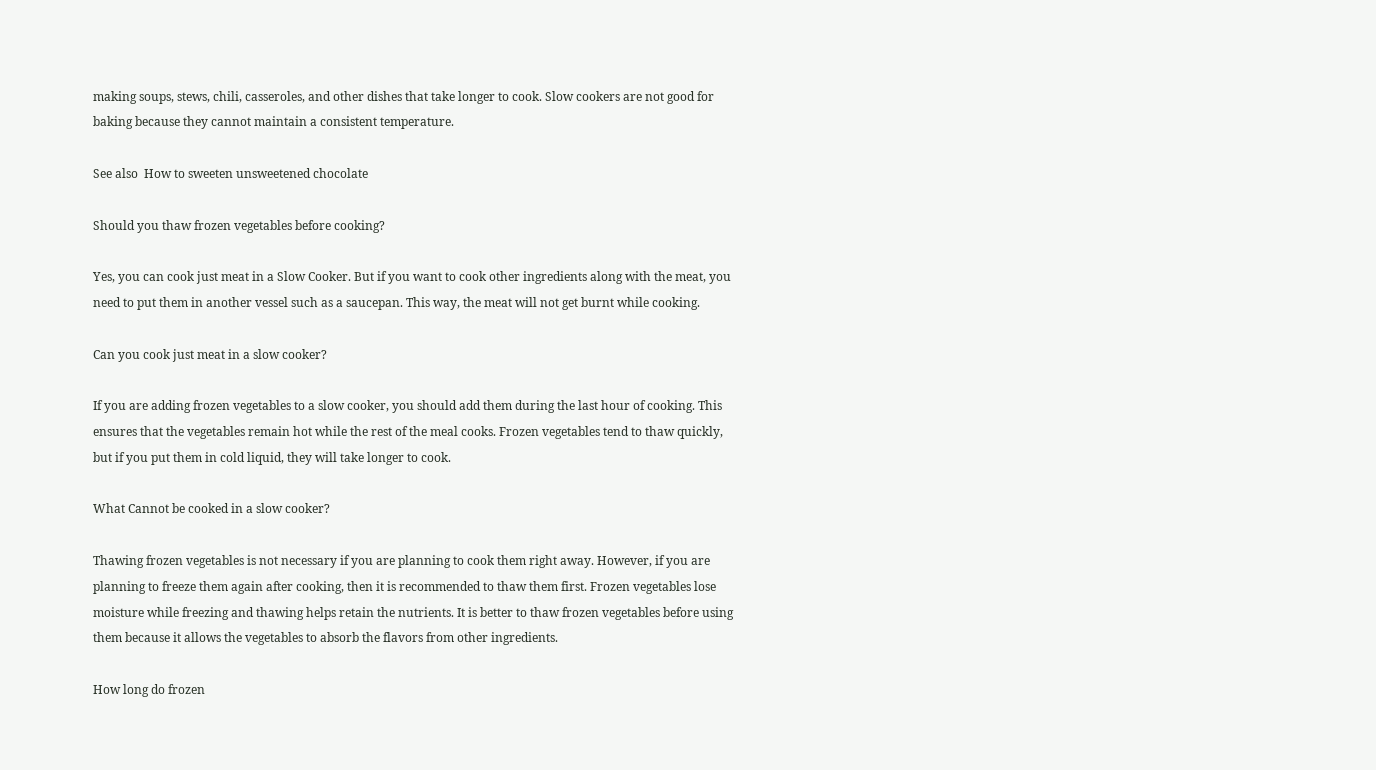making soups, stews, chili, casseroles, and other dishes that take longer to cook. Slow cookers are not good for baking because they cannot maintain a consistent temperature.

See also  How to sweeten unsweetened chocolate

Should you thaw frozen vegetables before cooking?

Yes, you can cook just meat in a Slow Cooker. But if you want to cook other ingredients along with the meat, you need to put them in another vessel such as a saucepan. This way, the meat will not get burnt while cooking.

Can you cook just meat in a slow cooker?

If you are adding frozen vegetables to a slow cooker, you should add them during the last hour of cooking. This ensures that the vegetables remain hot while the rest of the meal cooks. Frozen vegetables tend to thaw quickly, but if you put them in cold liquid, they will take longer to cook.

What Cannot be cooked in a slow cooker?

Thawing frozen vegetables is not necessary if you are planning to cook them right away. However, if you are planning to freeze them again after cooking, then it is recommended to thaw them first. Frozen vegetables lose moisture while freezing and thawing helps retain the nutrients. It is better to thaw frozen vegetables before using them because it allows the vegetables to absorb the flavors from other ingredients.

How long do frozen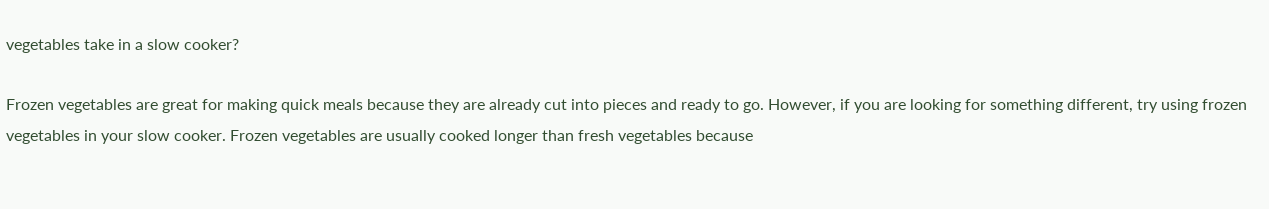vegetables take in a slow cooker?

Frozen vegetables are great for making quick meals because they are already cut into pieces and ready to go. However, if you are looking for something different, try using frozen vegetables in your slow cooker. Frozen vegetables are usually cooked longer than fresh vegetables because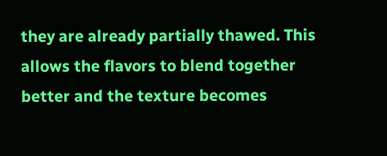they are already partially thawed. This allows the flavors to blend together better and the texture becomes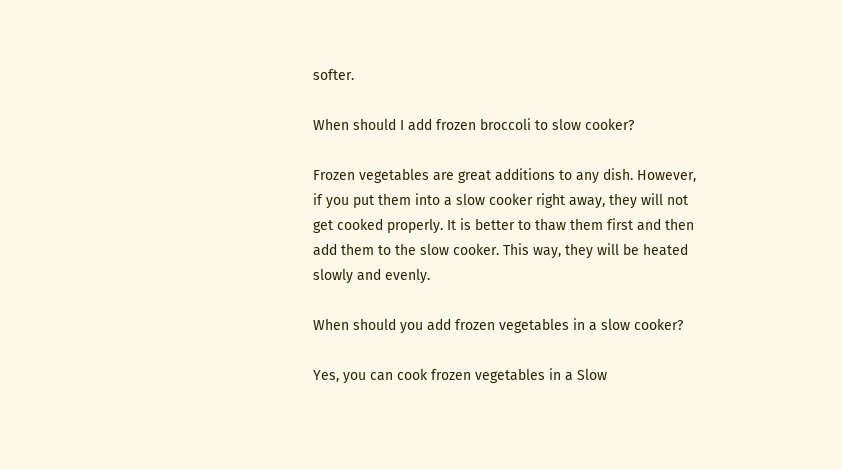softer.

When should I add frozen broccoli to slow cooker?

Frozen vegetables are great additions to any dish. However, if you put them into a slow cooker right away, they will not get cooked properly. It is better to thaw them first and then add them to the slow cooker. This way, they will be heated slowly and evenly.

When should you add frozen vegetables in a slow cooker?

Yes, you can cook frozen vegetables in a Slow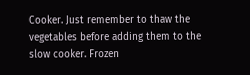Cooker. Just remember to thaw the vegetables before adding them to the slow cooker. Frozen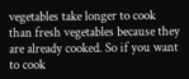vegetables take longer to cook than fresh vegetables because they are already cooked. So if you want to cook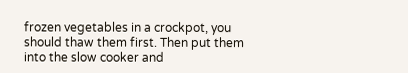frozen vegetables in a crockpot, you should thaw them first. Then put them into the slow cooker and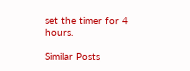set the timer for 4 hours.

Similar Posts